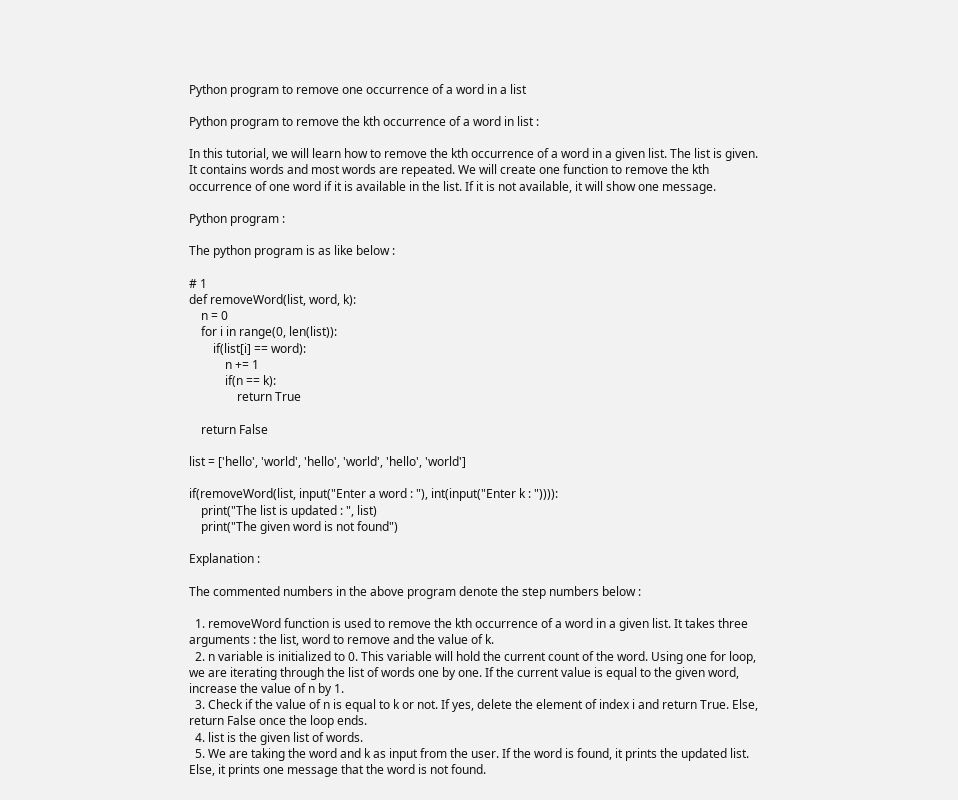Python program to remove one occurrence of a word in a list

Python program to remove the kth occurrence of a word in list :

In this tutorial, we will learn how to remove the kth occurrence of a word in a given list. The list is given. It contains words and most words are repeated. We will create one function to remove the kth occurrence of one word if it is available in the list. If it is not available, it will show one message.

Python program :

The python program is as like below :

# 1
def removeWord(list, word, k):
    n = 0
    for i in range(0, len(list)):
        if(list[i] == word):
            n += 1
            if(n == k):
                return True

    return False

list = ['hello', 'world', 'hello', 'world', 'hello', 'world']

if(removeWord(list, input("Enter a word : "), int(input("Enter k : ")))):
    print("The list is updated : ", list)
    print("The given word is not found")

Explanation :

The commented numbers in the above program denote the step numbers below :

  1. removeWord function is used to remove the kth occurrence of a word in a given list. It takes three arguments : the list, word to remove and the value of k.
  2. n variable is initialized to 0. This variable will hold the current count of the word. Using one for loop, we are iterating through the list of words one by one. If the current value is equal to the given word, increase the value of n by 1.
  3. Check if the value of n is equal to k or not. If yes, delete the element of index i and return True. Else, return False once the loop ends.
  4. list is the given list of words.
  5. We are taking the word and k as input from the user. If the word is found, it prints the updated list. Else, it prints one message that the word is not found.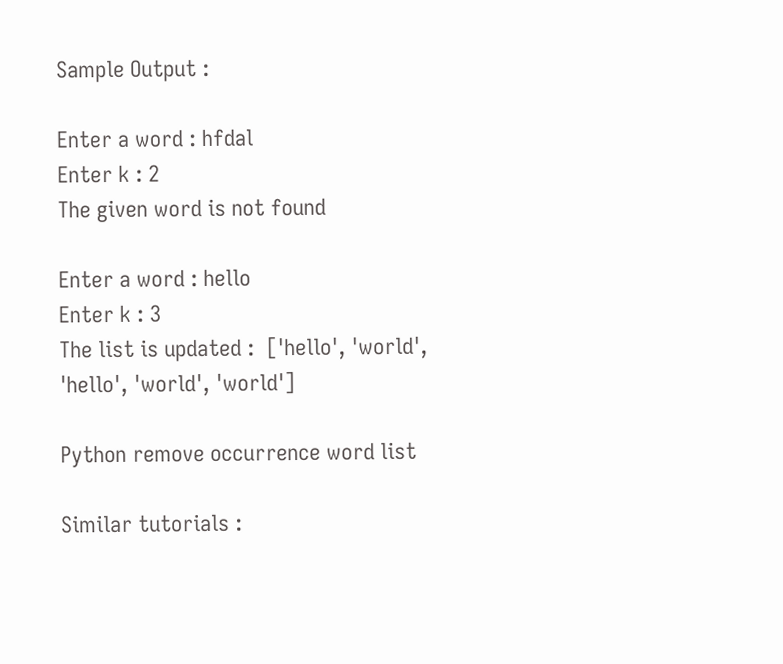Sample Output :

Enter a word : hfdal
Enter k : 2
The given word is not found

Enter a word : hello
Enter k : 3
The list is updated :  ['hello', 'world', 'hello', 'world', 'world']

Python remove occurrence word list

Similar tutorials :